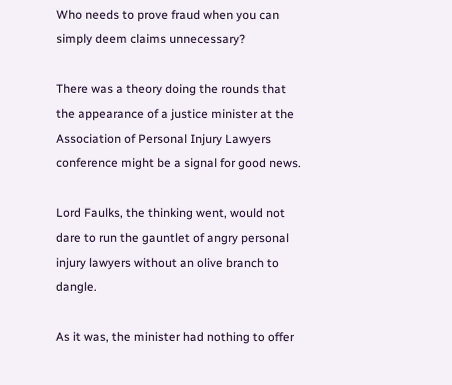Who needs to prove fraud when you can simply deem claims unnecessary?

There was a theory doing the rounds that the appearance of a justice minister at the Association of Personal Injury Lawyers conference might be a signal for good news.

Lord Faulks, the thinking went, would not dare to run the gauntlet of angry personal injury lawyers without an olive branch to dangle.

As it was, the minister had nothing to offer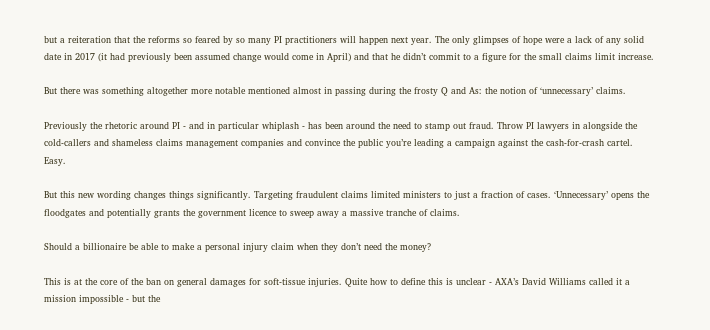but a reiteration that the reforms so feared by so many PI practitioners will happen next year. The only glimpses of hope were a lack of any solid date in 2017 (it had previously been assumed change would come in April) and that he didn’t commit to a figure for the small claims limit increase.

But there was something altogether more notable mentioned almost in passing during the frosty Q and As: the notion of ‘unnecessary’ claims.

Previously the rhetoric around PI - and in particular whiplash - has been around the need to stamp out fraud. Throw PI lawyers in alongside the cold-callers and shameless claims management companies and convince the public you’re leading a campaign against the cash-for-crash cartel. Easy.

But this new wording changes things significantly. Targeting fraudulent claims limited ministers to just a fraction of cases. ‘Unnecessary’ opens the floodgates and potentially grants the government licence to sweep away a massive tranche of claims.

Should a billionaire be able to make a personal injury claim when they don’t need the money?

This is at the core of the ban on general damages for soft-tissue injuries. Quite how to define this is unclear - AXA’s David Williams called it a mission impossible - but the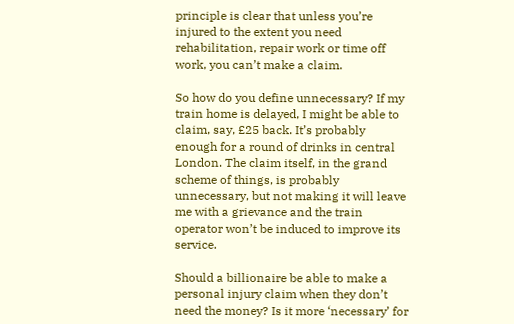principle is clear that unless you’re injured to the extent you need rehabilitation, repair work or time off work, you can’t make a claim.

So how do you define unnecessary? If my train home is delayed, I might be able to claim, say, £25 back. It’s probably enough for a round of drinks in central London. The claim itself, in the grand scheme of things, is probably unnecessary, but not making it will leave me with a grievance and the train operator won’t be induced to improve its service.

Should a billionaire be able to make a personal injury claim when they don’t need the money? Is it more ‘necessary’ for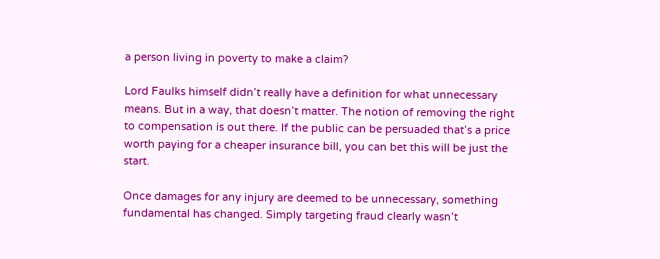a person living in poverty to make a claim?

Lord Faulks himself didn’t really have a definition for what unnecessary means. But in a way, that doesn’t matter. The notion of removing the right to compensation is out there. If the public can be persuaded that’s a price worth paying for a cheaper insurance bill, you can bet this will be just the start.

Once damages for any injury are deemed to be unnecessary, something fundamental has changed. Simply targeting fraud clearly wasn’t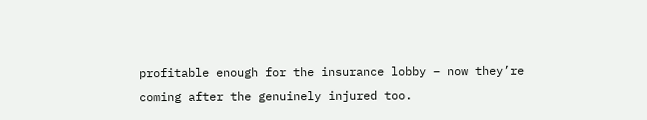profitable enough for the insurance lobby – now they’re coming after the genuinely injured too.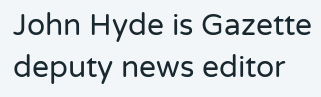John Hyde is Gazette deputy news editor